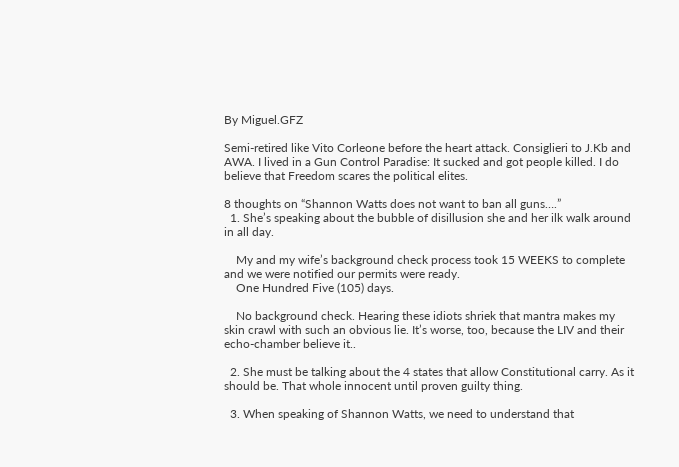By Miguel.GFZ

Semi-retired like Vito Corleone before the heart attack. Consiglieri to J.Kb and AWA. I lived in a Gun Control Paradise: It sucked and got people killed. I do believe that Freedom scares the political elites.

8 thoughts on “Shannon Watts does not want to ban all guns….”
  1. She’s speaking about the bubble of disillusion she and her ilk walk around in all day.

    My and my wife’s background check process took 15 WEEKS to complete and we were notified our permits were ready.
    One Hundred Five (105) days.

    No background check. Hearing these idiots shriek that mantra makes my skin crawl with such an obvious lie. It’s worse, too, because the LIV and their echo-chamber believe it..

  2. She must be talking about the 4 states that allow Constitutional carry. As it should be. That whole innocent until proven guilty thing.

  3. When speaking of Shannon Watts, we need to understand that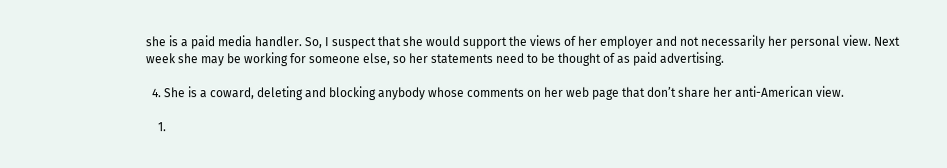she is a paid media handler. So, I suspect that she would support the views of her employer and not necessarily her personal view. Next week she may be working for someone else, so her statements need to be thought of as paid advertising.

  4. She is a coward, deleting and blocking anybody whose comments on her web page that don’t share her anti-American view.

    1.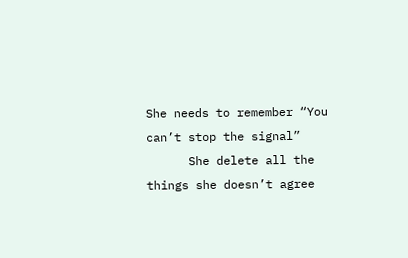She needs to remember “You can’t stop the signal”
      She delete all the things she doesn’t agree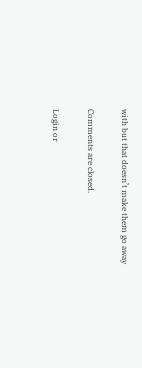with but that doesn’t make them go away

Comments are closed.

Login or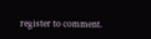register to comment.